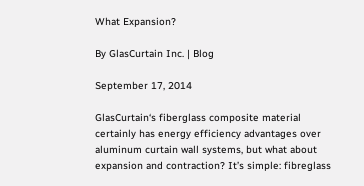What Expansion?

By GlasCurtain Inc. | Blog

September 17, 2014

GlasCurtain‘s fiberglass composite material certainly has energy efficiency advantages over aluminum curtain wall systems, but what about expansion and contraction? It’s simple: fibreglass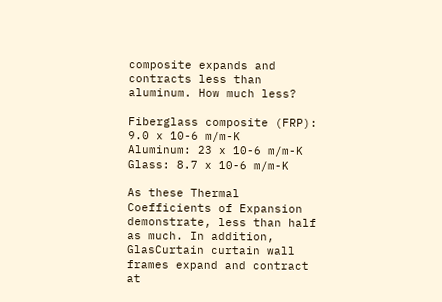composite expands and contracts less than aluminum. How much less?

Fiberglass composite (FRP): 9.0 x 10-6 m/m-K
Aluminum: 23 x 10-6 m/m-K
Glass: 8.7 x 10-6 m/m-K

As these Thermal Coefficients of Expansion demonstrate, less than half as much. In addition, GlasCurtain curtain wall frames expand and contract at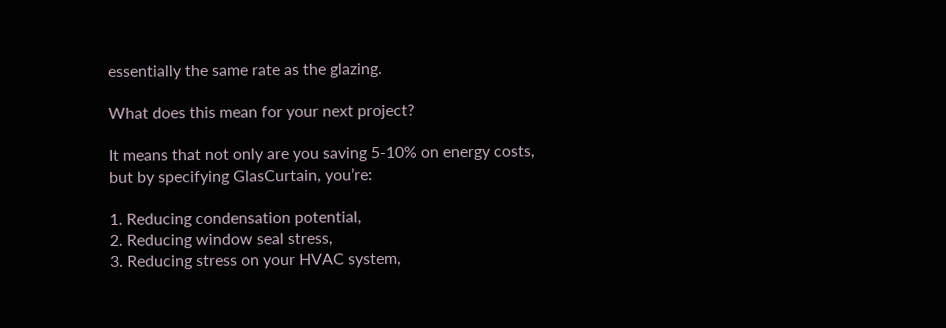essentially the same rate as the glazing.

What does this mean for your next project?

It means that not only are you saving 5-10% on energy costs, but by specifying GlasCurtain, you’re:

1. Reducing condensation potential,
2. Reducing window seal stress,
3. Reducing stress on your HVAC system,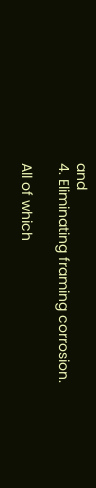and
4. Eliminating framing corrosion.

All of which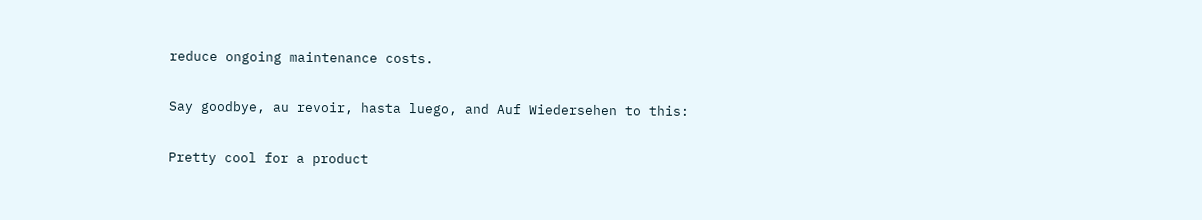reduce ongoing maintenance costs.

Say goodbye, au revoir, hasta luego, and Auf Wiedersehen to this:

Pretty cool for a product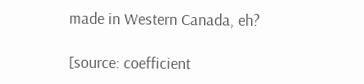made in Western Canada, eh?

[source: coefficient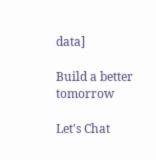data]

Build a better tomorrow

Let's Chat